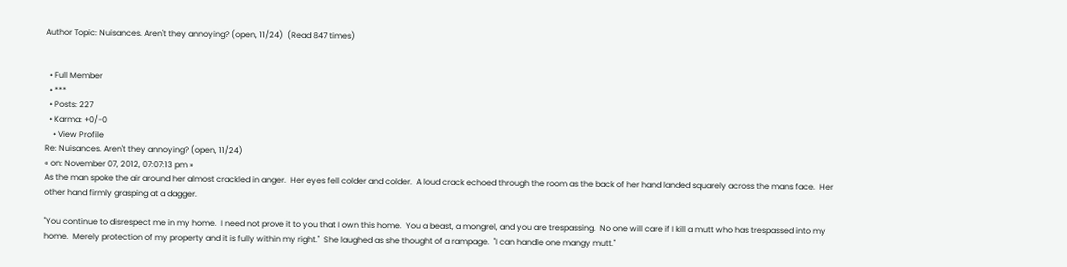Author Topic: Nuisances. Aren't they annoying? (open, 11/24)  (Read 847 times)


  • Full Member
  • ***
  • Posts: 227
  • Karma: +0/-0
    • View Profile
Re: Nuisances. Aren't they annoying? (open, 11/24)
« on: November 07, 2012, 07:07:13 pm »
As the man spoke the air around her almost crackled in anger.  Her eyes fell colder and colder.  A loud crack echoed through the room as the back of her hand landed squarely across the mans face.  Her other hand firmly grasping at a dagger.

"You continue to disrespect me in my home.  I need not prove it to you that I own this home.  You a beast, a mongrel, and you are trespassing.  No one will care if I kill a mutt who has trespassed into my home.  Merely protection of my property and it is fully within my right."  She laughed as she thought of a rampage.  "I can handle one mangy mutt."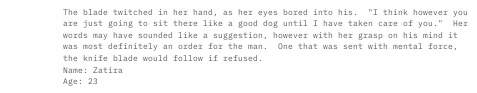The blade twitched in her hand, as her eyes bored into his.  "I think however you are just going to sit there like a good dog until I have taken care of you."  Her words may have sounded like a suggestion, however with her grasp on his mind it was most definitely an order for the man.  One that was sent with mental force, the knife blade would follow if refused.
Name: Zatira
Age: 23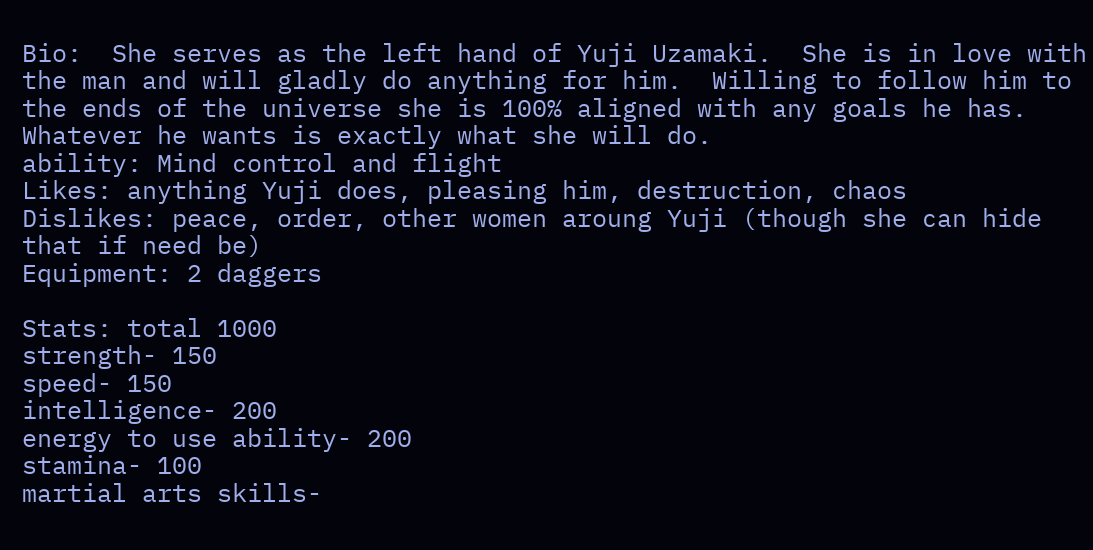Bio:  She serves as the left hand of Yuji Uzamaki.  She is in love with the man and will gladly do anything for him.  Willing to follow him to the ends of the universe she is 100% aligned with any goals he has.  Whatever he wants is exactly what she will do.
ability: Mind control and flight
Likes: anything Yuji does, pleasing him, destruction, chaos
Dislikes: peace, order, other women aroung Yuji (though she can hide that if need be)
Equipment: 2 daggers

Stats: total 1000
strength- 150
speed- 150
intelligence- 200
energy to use ability- 200
stamina- 100
martial arts skills-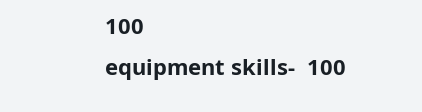100
equipment skills-  100